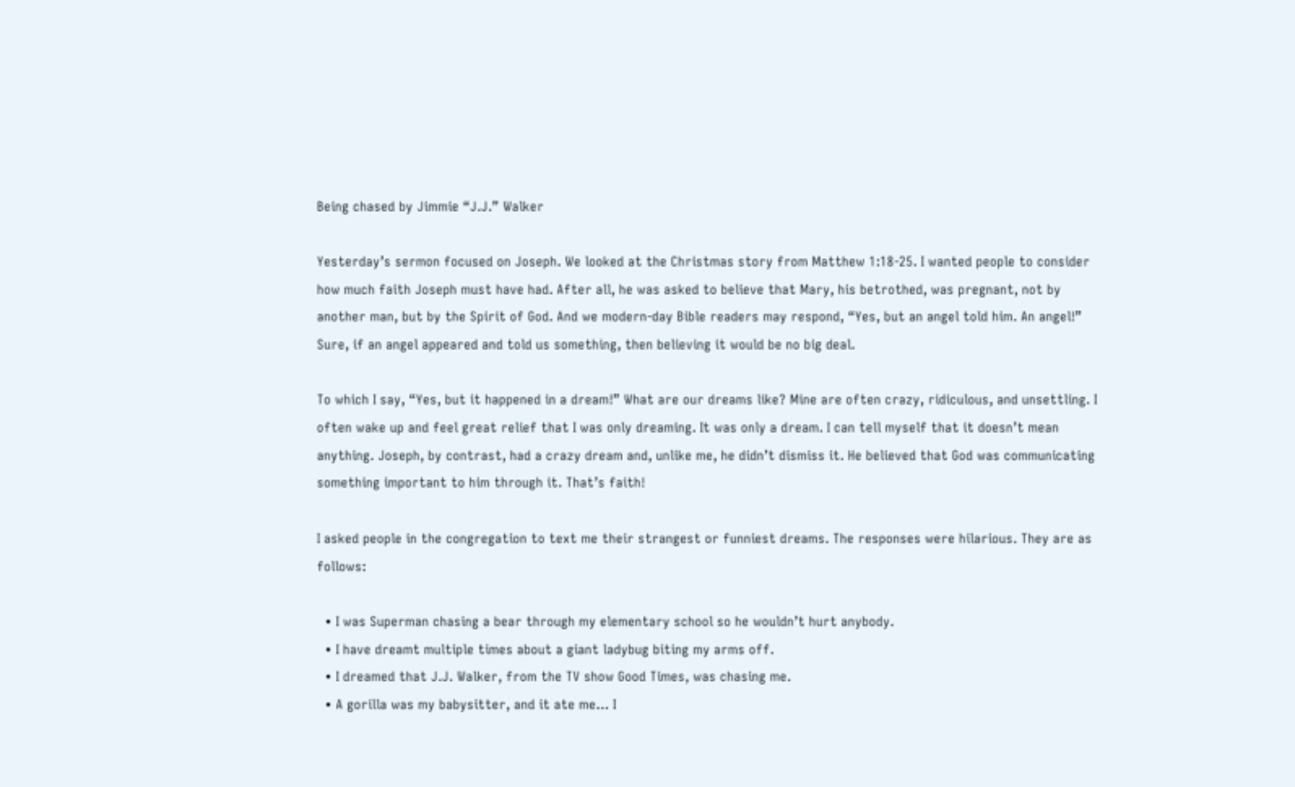Being chased by Jimmie “J.J.” Walker

Yesterday’s sermon focused on Joseph. We looked at the Christmas story from Matthew 1:18-25. I wanted people to consider how much faith Joseph must have had. After all, he was asked to believe that Mary, his betrothed, was pregnant, not by another man, but by the Spirit of God. And we modern-day Bible readers may respond, “Yes, but an angel told him. An angel!” Sure, if an angel appeared and told us something, then believing it would be no big deal.

To which I say, “Yes, but it happened in a dream!” What are our dreams like? Mine are often crazy, ridiculous, and unsettling. I often wake up and feel great relief that I was only dreaming. It was only a dream. I can tell myself that it doesn’t mean anything. Joseph, by contrast, had a crazy dream and, unlike me, he didn’t dismiss it. He believed that God was communicating something important to him through it. That’s faith!

I asked people in the congregation to text me their strangest or funniest dreams. The responses were hilarious. They are as follows:

  • I was Superman chasing a bear through my elementary school so he wouldn’t hurt anybody.
  • I have dreamt multiple times about a giant ladybug biting my arms off.
  • I dreamed that J.J. Walker, from the TV show Good Times, was chasing me.
  • A gorilla was my babysitter, and it ate me… I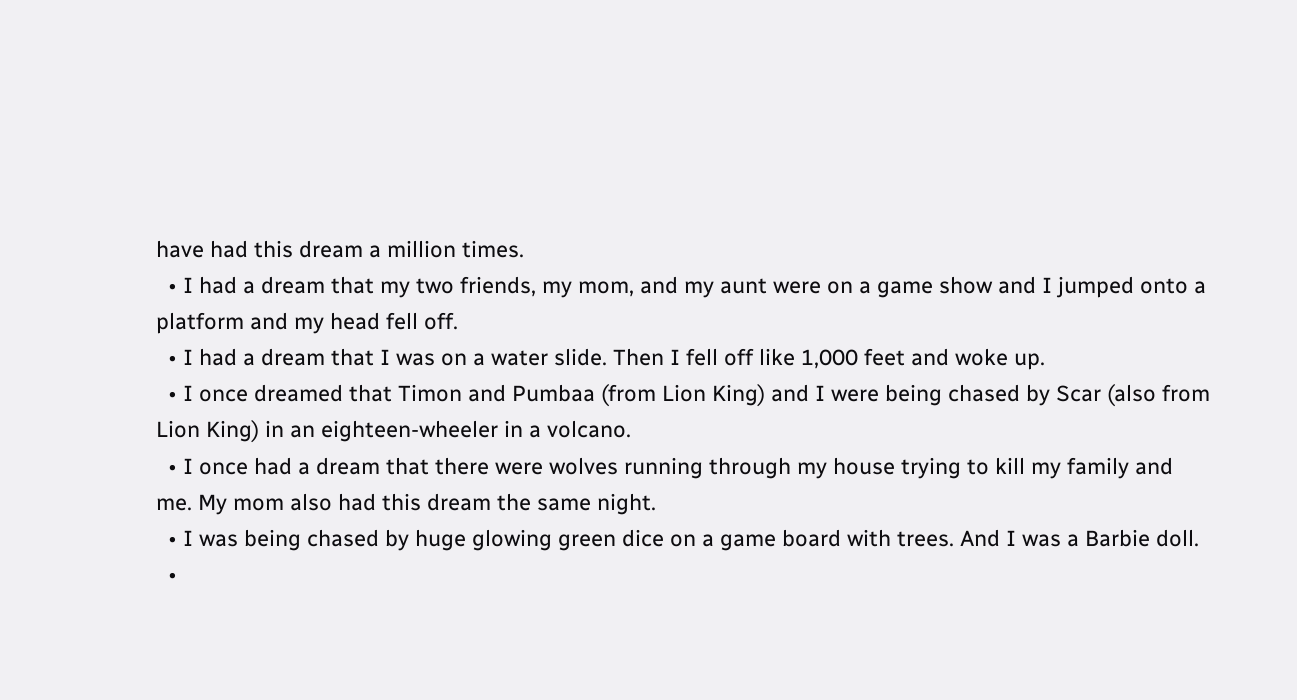have had this dream a million times.
  • I had a dream that my two friends, my mom, and my aunt were on a game show and I jumped onto a platform and my head fell off.
  • I had a dream that I was on a water slide. Then I fell off like 1,000 feet and woke up.
  • I once dreamed that Timon and Pumbaa (from Lion King) and I were being chased by Scar (also from Lion King) in an eighteen-wheeler in a volcano.
  • I once had a dream that there were wolves running through my house trying to kill my family and me. My mom also had this dream the same night.
  • I was being chased by huge glowing green dice on a game board with trees. And I was a Barbie doll.
  •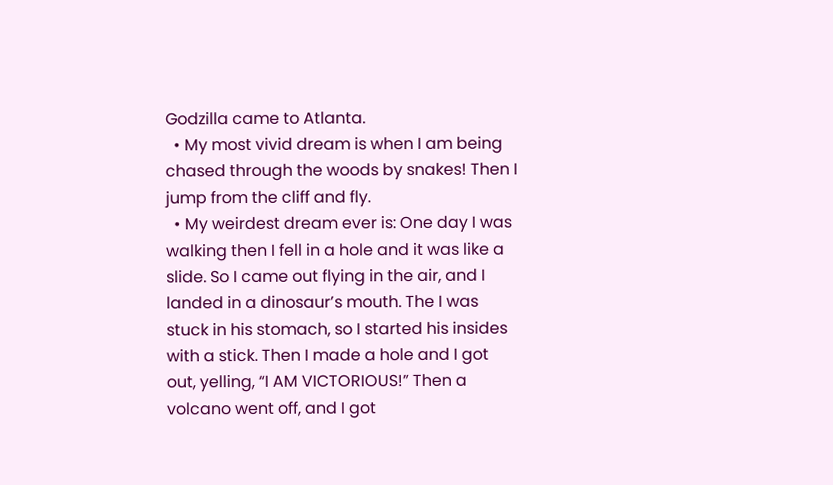Godzilla came to Atlanta.
  • My most vivid dream is when I am being chased through the woods by snakes! Then I jump from the cliff and fly.
  • My weirdest dream ever is: One day I was walking then I fell in a hole and it was like a slide. So I came out flying in the air, and I landed in a dinosaur’s mouth. The I was stuck in his stomach, so I started his insides with a stick. Then I made a hole and I got out, yelling, “I AM VICTORIOUS!” Then a volcano went off, and I got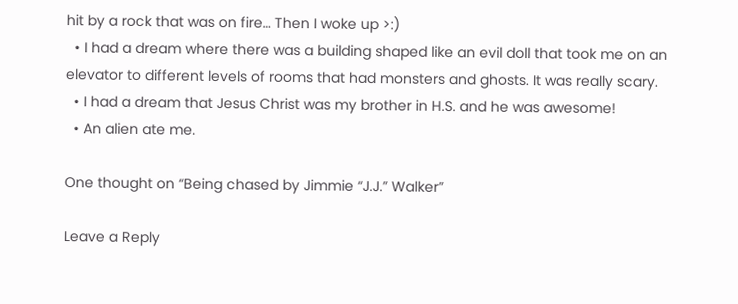hit by a rock that was on fire… Then I woke up >:)
  • I had a dream where there was a building shaped like an evil doll that took me on an elevator to different levels of rooms that had monsters and ghosts. It was really scary.
  • I had a dream that Jesus Christ was my brother in H.S. and he was awesome!
  • An alien ate me.

One thought on “Being chased by Jimmie “J.J.” Walker”

Leave a Reply